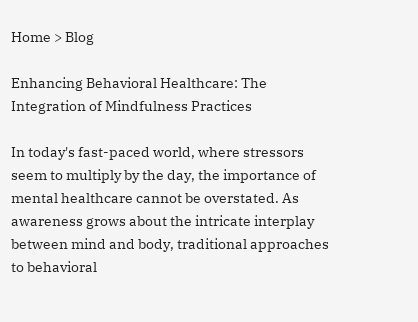Home > Blog

Enhancing Behavioral Healthcare: The Integration of Mindfulness Practices

In today's fast-paced world, where stressors seem to multiply by the day, the importance of mental healthcare cannot be overstated. As awareness grows about the intricate interplay between mind and body, traditional approaches to behavioral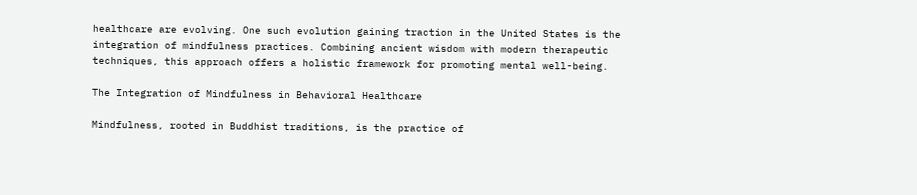healthcare are evolving. One such evolution gaining traction in the United States is the integration of mindfulness practices. Combining ancient wisdom with modern therapeutic techniques, this approach offers a holistic framework for promoting mental well-being.

The Integration of Mindfulness in Behavioral Healthcare

Mindfulness, rooted in Buddhist traditions, is the practice of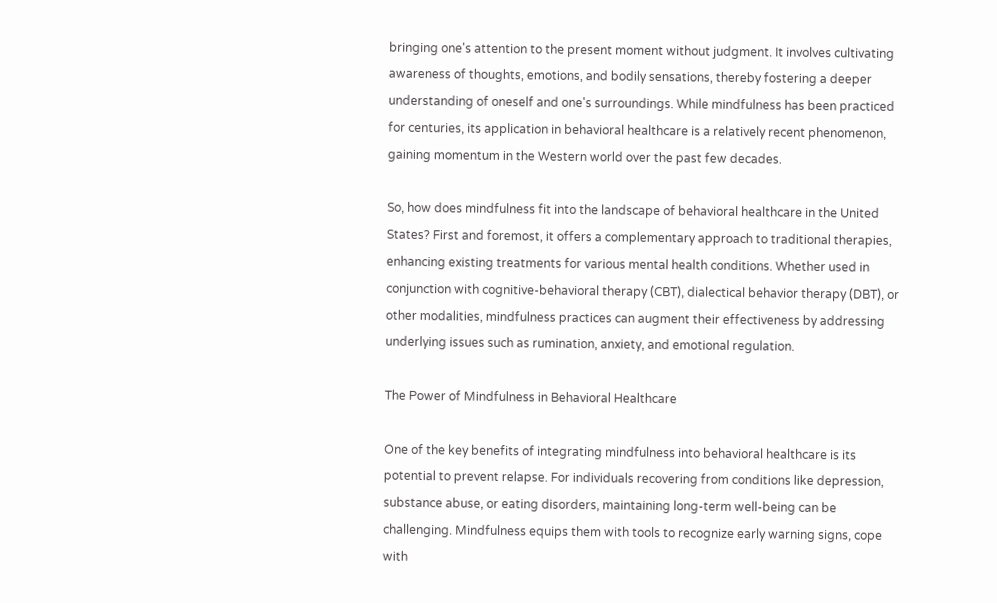bringing one's attention to the present moment without judgment. It involves cultivating awareness of thoughts, emotions, and bodily sensations, thereby fostering a deeper understanding of oneself and one's surroundings. While mindfulness has been practiced for centuries, its application in behavioral healthcare is a relatively recent phenomenon, gaining momentum in the Western world over the past few decades.

So, how does mindfulness fit into the landscape of behavioral healthcare in the United States? First and foremost, it offers a complementary approach to traditional therapies, enhancing existing treatments for various mental health conditions. Whether used in conjunction with cognitive-behavioral therapy (CBT), dialectical behavior therapy (DBT), or other modalities, mindfulness practices can augment their effectiveness by addressing underlying issues such as rumination, anxiety, and emotional regulation.

The Power of Mindfulness in Behavioral Healthcare

One of the key benefits of integrating mindfulness into behavioral healthcare is its potential to prevent relapse. For individuals recovering from conditions like depression, substance abuse, or eating disorders, maintaining long-term well-being can be challenging. Mindfulness equips them with tools to recognize early warning signs, cope with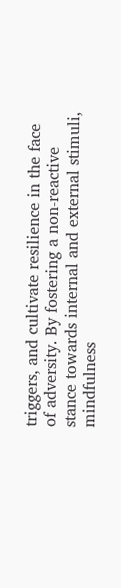triggers, and cultivate resilience in the face of adversity. By fostering a non-reactive stance towards internal and external stimuli, mindfulness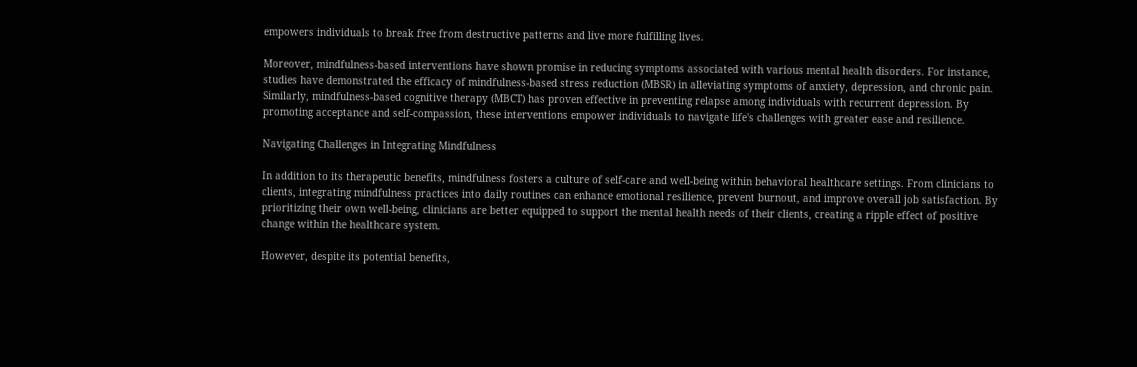empowers individuals to break free from destructive patterns and live more fulfilling lives.

Moreover, mindfulness-based interventions have shown promise in reducing symptoms associated with various mental health disorders. For instance, studies have demonstrated the efficacy of mindfulness-based stress reduction (MBSR) in alleviating symptoms of anxiety, depression, and chronic pain. Similarly, mindfulness-based cognitive therapy (MBCT) has proven effective in preventing relapse among individuals with recurrent depression. By promoting acceptance and self-compassion, these interventions empower individuals to navigate life's challenges with greater ease and resilience.

Navigating Challenges in Integrating Mindfulness

In addition to its therapeutic benefits, mindfulness fosters a culture of self-care and well-being within behavioral healthcare settings. From clinicians to clients, integrating mindfulness practices into daily routines can enhance emotional resilience, prevent burnout, and improve overall job satisfaction. By prioritizing their own well-being, clinicians are better equipped to support the mental health needs of their clients, creating a ripple effect of positive change within the healthcare system.

However, despite its potential benefits,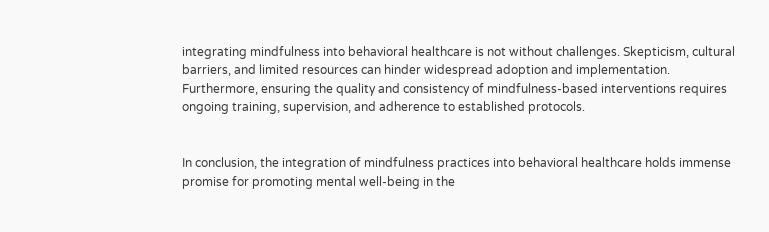integrating mindfulness into behavioral healthcare is not without challenges. Skepticism, cultural barriers, and limited resources can hinder widespread adoption and implementation. Furthermore, ensuring the quality and consistency of mindfulness-based interventions requires ongoing training, supervision, and adherence to established protocols.


In conclusion, the integration of mindfulness practices into behavioral healthcare holds immense promise for promoting mental well-being in the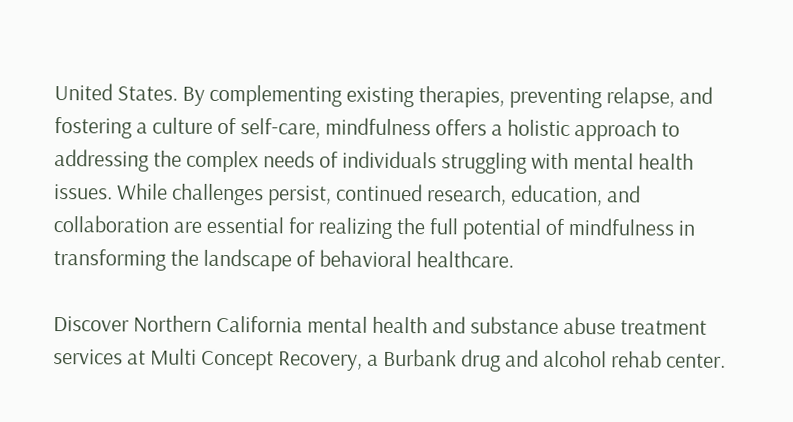United States. By complementing existing therapies, preventing relapse, and fostering a culture of self-care, mindfulness offers a holistic approach to addressing the complex needs of individuals struggling with mental health issues. While challenges persist, continued research, education, and collaboration are essential for realizing the full potential of mindfulness in transforming the landscape of behavioral healthcare.

Discover Northern California mental health and substance abuse treatment services at Multi Concept Recovery, a Burbank drug and alcohol rehab center.